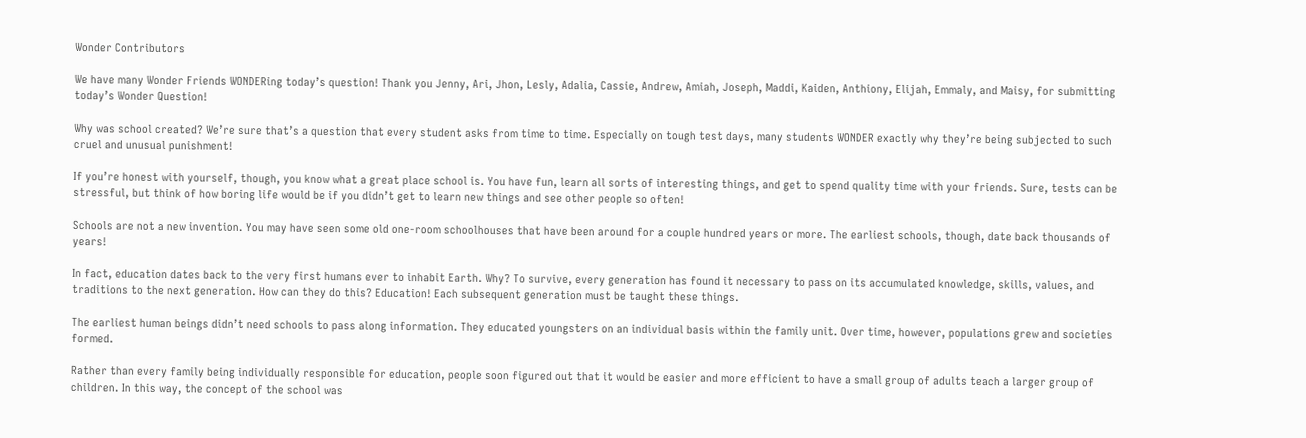Wonder Contributors

We have many Wonder Friends WONDERing today’s question! Thank you Jenny, Ari, Jhon, Lesly, Adalia, Cassie, Andrew, Amiah, Joseph, Maddi, Kaiden, Anthiony, Elijah, Emmaly, and Maisy, for submitting today’s Wonder Question!

Why was school created? We’re sure that’s a question that every student asks from time to time. Especially on tough test days, many students WONDER exactly why they’re being subjected to such cruel and unusual punishment!

If you’re honest with yourself, though, you know what a great place school is. You have fun, learn all sorts of interesting things, and get to spend quality time with your friends. Sure, tests can be stressful, but think of how boring life would be if you didn’t get to learn new things and see other people so often!

Schools are not a new invention. You may have seen some old one-room schoolhouses that have been around for a couple hundred years or more. The earliest schools, though, date back thousands of years!

In fact, education dates back to the very first humans ever to inhabit Earth. Why? To survive, every generation has found it necessary to pass on its accumulated knowledge, skills, values, and traditions to the next generation. How can they do this? Education! Each subsequent generation must be taught these things.

The earliest human beings didn’t need schools to pass along information. They educated youngsters on an individual basis within the family unit. Over time, however, populations grew and societies formed.

Rather than every family being individually responsible for education, people soon figured out that it would be easier and more efficient to have a small group of adults teach a larger group of children. In this way, the concept of the school was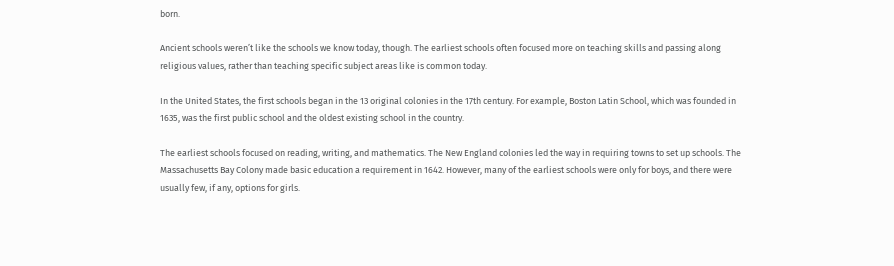born.

Ancient schools weren’t like the schools we know today, though. The earliest schools often focused more on teaching skills and passing along religious values, rather than teaching specific subject areas like is common today.

In the United States, the first schools began in the 13 original colonies in the 17th century. For example, Boston Latin School, which was founded in 1635, was the first public school and the oldest existing school in the country.

The earliest schools focused on reading, writing, and mathematics. The New England colonies led the way in requiring towns to set up schools. The Massachusetts Bay Colony made basic education a requirement in 1642. However, many of the earliest schools were only for boys, and there were usually few, if any, options for girls.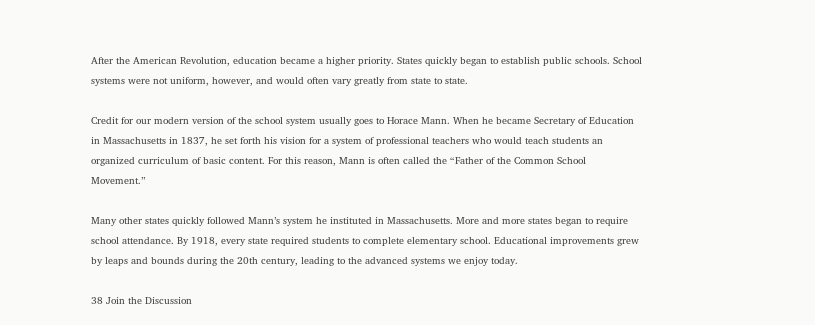After the American Revolution, education became a higher priority. States quickly began to establish public schools. School systems were not uniform, however, and would often vary greatly from state to state.

Credit for our modern version of the school system usually goes to Horace Mann. When he became Secretary of Education in Massachusetts in 1837, he set forth his vision for a system of professional teachers who would teach students an organized curriculum of basic content. For this reason, Mann is often called the “Father of the Common School Movement.”

Many other states quickly followed Mann’s system he instituted in Massachusetts. More and more states began to require school attendance. By 1918, every state required students to complete elementary school. Educational improvements grew by leaps and bounds during the 20th century, leading to the advanced systems we enjoy today.

38 Join the Discussion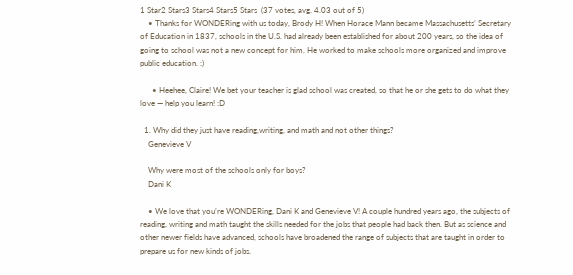1 Star2 Stars3 Stars4 Stars5 Stars  (37 votes, avg. 4.03 out of 5)
    • Thanks for WONDERing with us today, Brody H! When Horace Mann became Massachusetts’ Secretary of Education in 1837, schools in the U.S. had already been established for about 200 years, so the idea of going to school was not a new concept for him. He worked to make schools more organized and improve public education. :)

      • Heehee, Claire! We bet your teacher is glad school was created, so that he or she gets to do what they love — help you learn! :D

  1. Why did they just have reading,writing, and math and not other things?
    Genevieve V

    Why were most of the schools only for boys?
    Dani K

    • We love that you’re WONDERing, Dani K and Genevieve V! A couple hundred years ago, the subjects of reading, writing and math taught the skills needed for the jobs that people had back then. But as science and other newer fields have advanced, schools have broadened the range of subjects that are taught in order to prepare us for new kinds of jobs.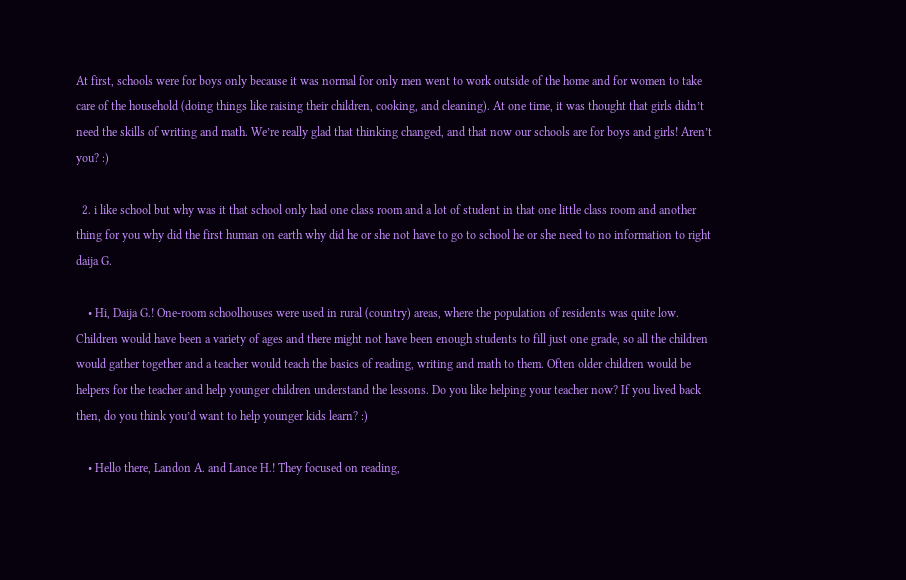At first, schools were for boys only because it was normal for only men went to work outside of the home and for women to take care of the household (doing things like raising their children, cooking, and cleaning). At one time, it was thought that girls didn’t need the skills of writing and math. We’re really glad that thinking changed, and that now our schools are for boys and girls! Aren’t you? :)

  2. i like school but why was it that school only had one class room and a lot of student in that one little class room and another thing for you why did the first human on earth why did he or she not have to go to school he or she need to no information to right daija G.

    • Hi, Daija G.! One-room schoolhouses were used in rural (country) areas, where the population of residents was quite low. Children would have been a variety of ages and there might not have been enough students to fill just one grade, so all the children would gather together and a teacher would teach the basics of reading, writing and math to them. Often older children would be helpers for the teacher and help younger children understand the lessons. Do you like helping your teacher now? If you lived back then, do you think you’d want to help younger kids learn? :)

    • Hello there, Landon A. and Lance H.! They focused on reading,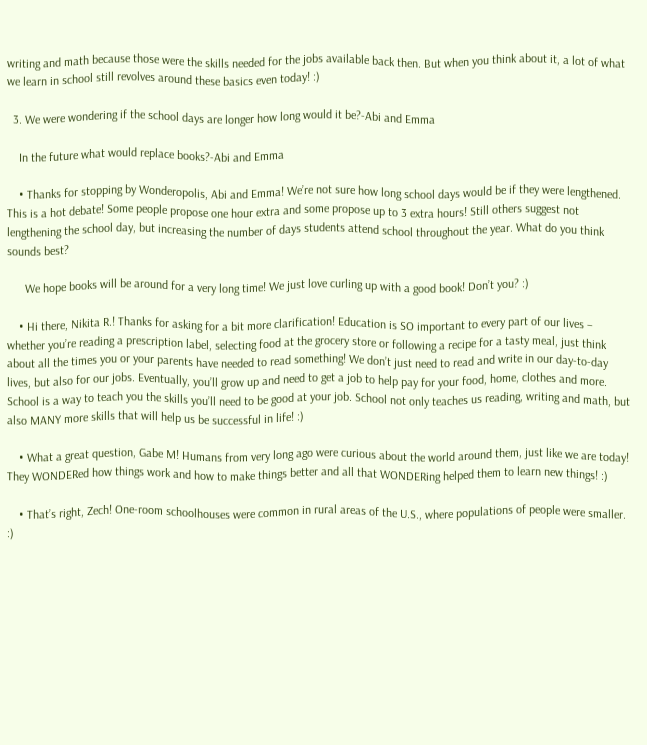writing and math because those were the skills needed for the jobs available back then. But when you think about it, a lot of what we learn in school still revolves around these basics even today! :)

  3. We were wondering if the school days are longer how long would it be?-Abi and Emma

    In the future what would replace books?-Abi and Emma

    • Thanks for stopping by Wonderopolis, Abi and Emma! We’re not sure how long school days would be if they were lengthened. This is a hot debate! Some people propose one hour extra and some propose up to 3 extra hours! Still others suggest not lengthening the school day, but increasing the number of days students attend school throughout the year. What do you think sounds best?

      We hope books will be around for a very long time! We just love curling up with a good book! Don’t you? :)

    • Hi there, Nikita R.! Thanks for asking for a bit more clarification! Education is SO important to every part of our lives – whether you’re reading a prescription label, selecting food at the grocery store or following a recipe for a tasty meal, just think about all the times you or your parents have needed to read something! We don’t just need to read and write in our day-to-day lives, but also for our jobs. Eventually, you’ll grow up and need to get a job to help pay for your food, home, clothes and more. School is a way to teach you the skills you’ll need to be good at your job. School not only teaches us reading, writing and math, but also MANY more skills that will help us be successful in life! :)

    • What a great question, Gabe M! Humans from very long ago were curious about the world around them, just like we are today! They WONDERed how things work and how to make things better and all that WONDERing helped them to learn new things! :)

    • That’s right, Zech! One-room schoolhouses were common in rural areas of the U.S., where populations of people were smaller. :)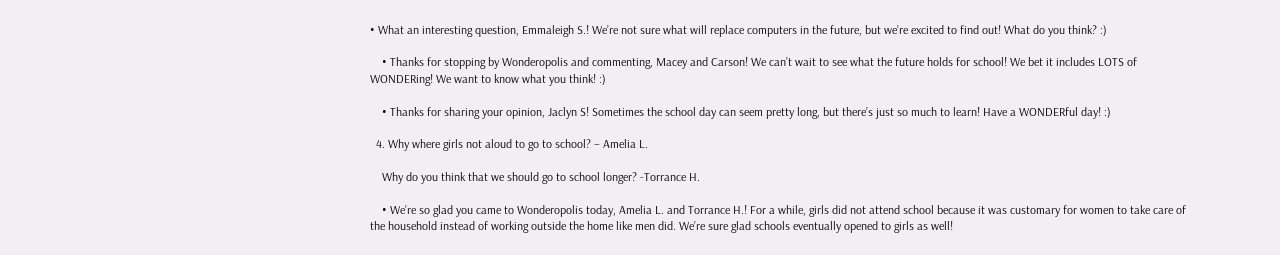• What an interesting question, Emmaleigh S.! We’re not sure what will replace computers in the future, but we’re excited to find out! What do you think? :)

    • Thanks for stopping by Wonderopolis and commenting, Macey and Carson! We can’t wait to see what the future holds for school! We bet it includes LOTS of WONDERing! We want to know what you think! :)

    • Thanks for sharing your opinion, Jaclyn S! Sometimes the school day can seem pretty long, but there’s just so much to learn! Have a WONDERful day! :)

  4. Why where girls not aloud to go to school? – Amelia L.

    Why do you think that we should go to school longer? -Torrance H.

    • We’re so glad you came to Wonderopolis today, Amelia L. and Torrance H.! For a while, girls did not attend school because it was customary for women to take care of the household instead of working outside the home like men did. We’re sure glad schools eventually opened to girls as well!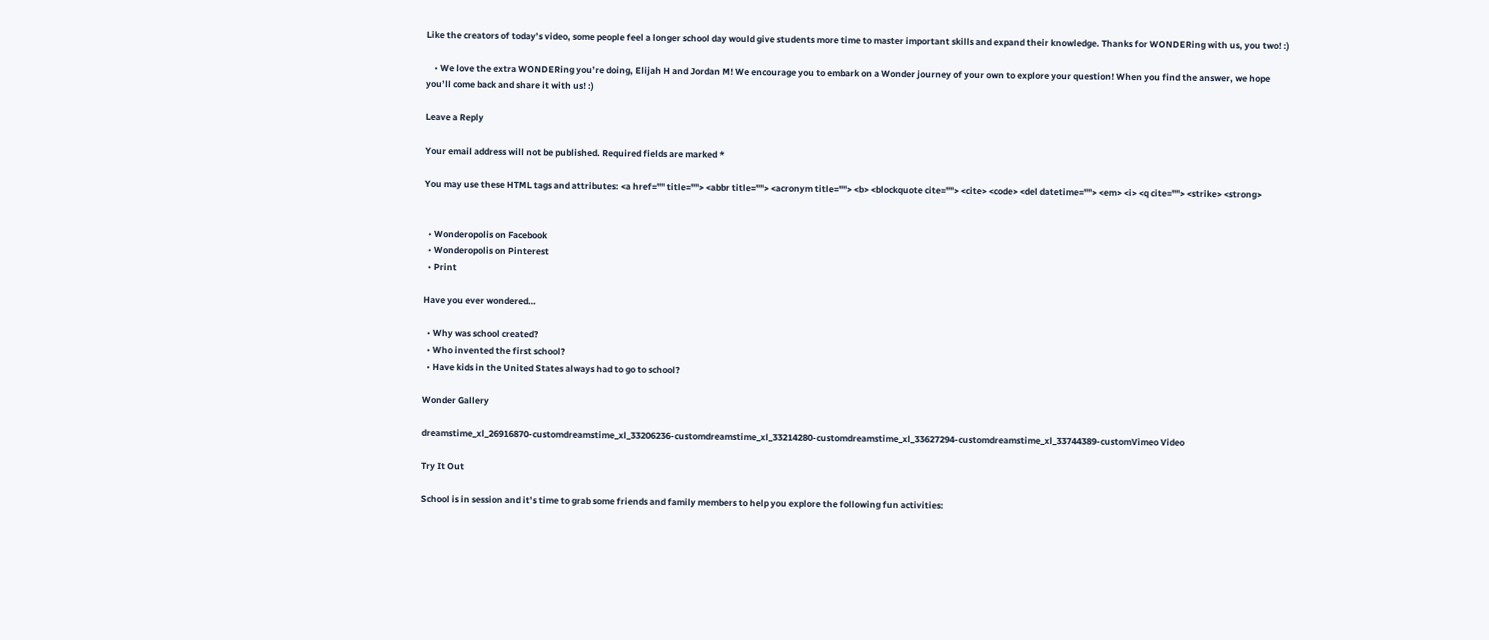Like the creators of today’s video, some people feel a longer school day would give students more time to master important skills and expand their knowledge. Thanks for WONDERing with us, you two! :)

    • We love the extra WONDERing you’re doing, Elijah H and Jordan M! We encourage you to embark on a Wonder journey of your own to explore your question! When you find the answer, we hope you’ll come back and share it with us! :)

Leave a Reply

Your email address will not be published. Required fields are marked *

You may use these HTML tags and attributes: <a href="" title=""> <abbr title=""> <acronym title=""> <b> <blockquote cite=""> <cite> <code> <del datetime=""> <em> <i> <q cite=""> <strike> <strong>


  • Wonderopolis on Facebook
  • Wonderopolis on Pinterest
  • Print

Have you ever wondered…

  • Why was school created?
  • Who invented the first school?
  • Have kids in the United States always had to go to school?

Wonder Gallery

dreamstime_xl_26916870-customdreamstime_xl_33206236-customdreamstime_xl_33214280-customdreamstime_xl_33627294-customdreamstime_xl_33744389-customVimeo Video

Try It Out

School is in session and it’s time to grab some friends and family members to help you explore the following fun activities: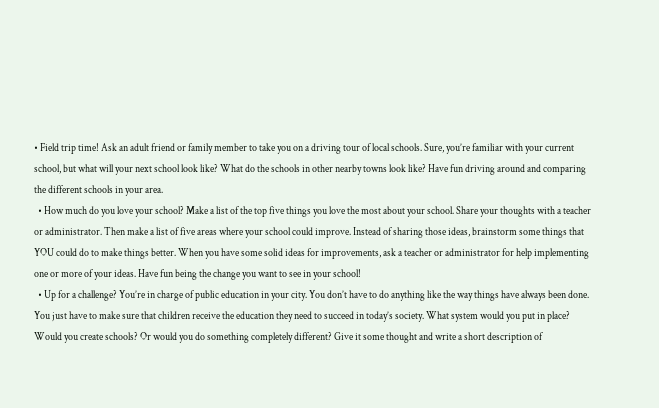• Field trip time! Ask an adult friend or family member to take you on a driving tour of local schools. Sure, you’re familiar with your current school, but what will your next school look like? What do the schools in other nearby towns look like? Have fun driving around and comparing the different schools in your area.
  • How much do you love your school? Make a list of the top five things you love the most about your school. Share your thoughts with a teacher or administrator. Then make a list of five areas where your school could improve. Instead of sharing those ideas, brainstorm some things that YOU could do to make things better. When you have some solid ideas for improvements, ask a teacher or administrator for help implementing one or more of your ideas. Have fun being the change you want to see in your school!
  • Up for a challenge? You’re in charge of public education in your city. You don’t have to do anything like the way things have always been done. You just have to make sure that children receive the education they need to succeed in today’s society. What system would you put in place? Would you create schools? Or would you do something completely different? Give it some thought and write a short description of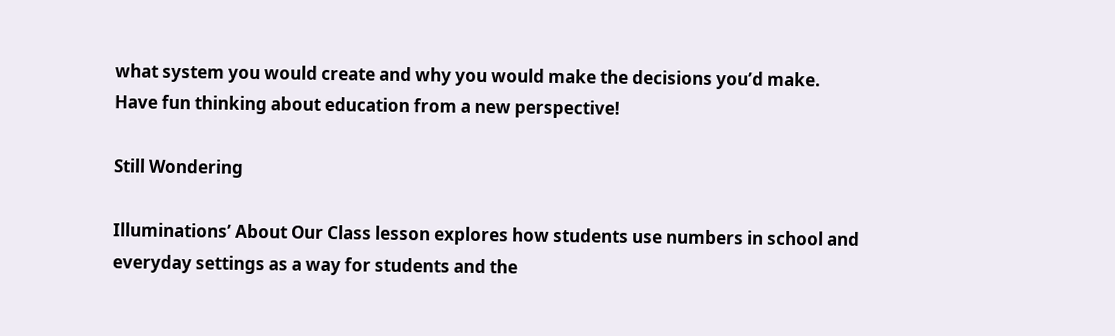what system you would create and why you would make the decisions you’d make. Have fun thinking about education from a new perspective!

Still Wondering

Illuminations’ About Our Class lesson explores how students use numbers in school and everyday settings as a way for students and the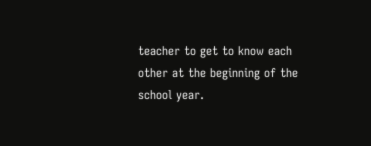teacher to get to know each other at the beginning of the school year.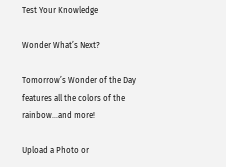Test Your Knowledge

Wonder What’s Next?

Tomorrow’s Wonder of the Day features all the colors of the rainbow…and more!

Upload a Photo or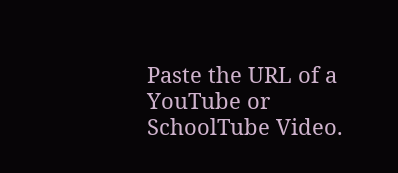Paste the URL of a YouTube or SchoolTube Video.